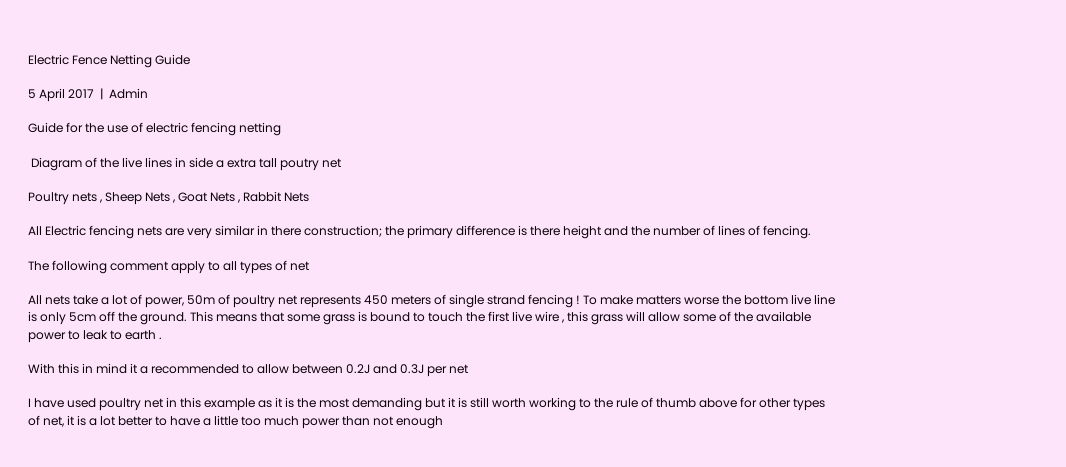Electric Fence Netting Guide

5 April 2017  |  Admin

Guide for the use of electric fencing netting

 Diagram of the live lines in side a extra tall poutry net

Poultry nets , Sheep Nets , Goat Nets , Rabbit Nets

All Electric fencing nets are very similar in there construction; the primary difference is there height and the number of lines of fencing.

The following comment apply to all types of net

All nets take a lot of power, 50m of poultry net represents 450 meters of single strand fencing ! To make matters worse the bottom live line is only 5cm off the ground. This means that some grass is bound to touch the first live wire , this grass will allow some of the available power to leak to earth .

With this in mind it a recommended to allow between 0.2J and 0.3J per net

I have used poultry net in this example as it is the most demanding but it is still worth working to the rule of thumb above for other types of net, it is a lot better to have a little too much power than not enough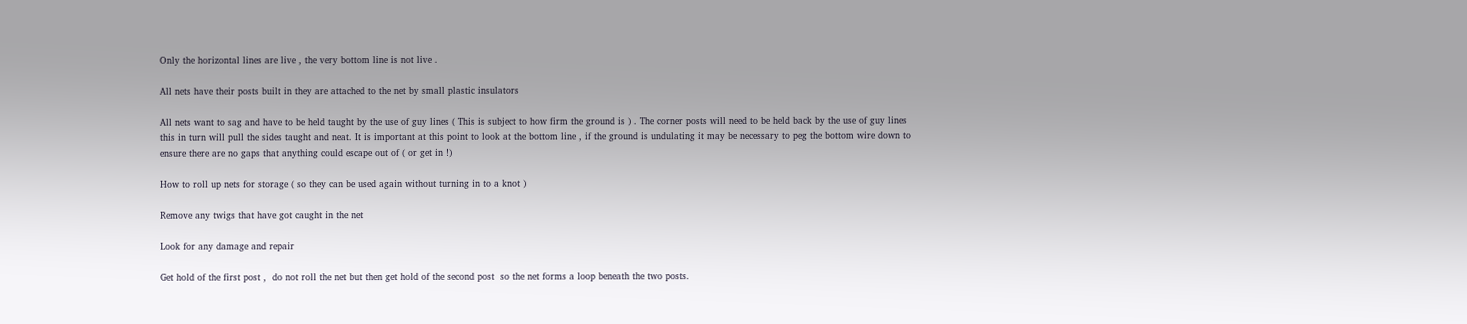Only the horizontal lines are live , the very bottom line is not live .

All nets have their posts built in they are attached to the net by small plastic insulators

All nets want to sag and have to be held taught by the use of guy lines ( This is subject to how firm the ground is ) . The corner posts will need to be held back by the use of guy lines this in turn will pull the sides taught and neat. It is important at this point to look at the bottom line , if the ground is undulating it may be necessary to peg the bottom wire down to ensure there are no gaps that anything could escape out of ( or get in !)

How to roll up nets for storage ( so they can be used again without turning in to a knot )

Remove any twigs that have got caught in the net

Look for any damage and repair

Get hold of the first post ,  do not roll the net but then get hold of the second post  so the net forms a loop beneath the two posts.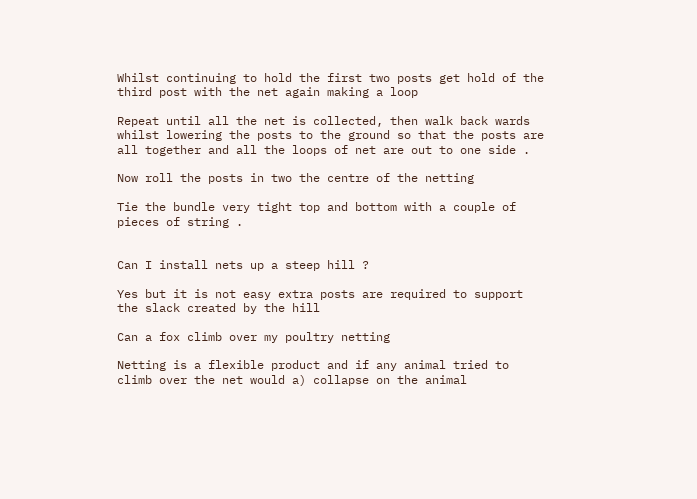Whilst continuing to hold the first two posts get hold of the third post with the net again making a loop

Repeat until all the net is collected, then walk back wards whilst lowering the posts to the ground so that the posts are all together and all the loops of net are out to one side .

Now roll the posts in two the centre of the netting

Tie the bundle very tight top and bottom with a couple of pieces of string .


Can I install nets up a steep hill ?

Yes but it is not easy extra posts are required to support the slack created by the hill

Can a fox climb over my poultry netting

Netting is a flexible product and if any animal tried to climb over the net would a) collapse on the animal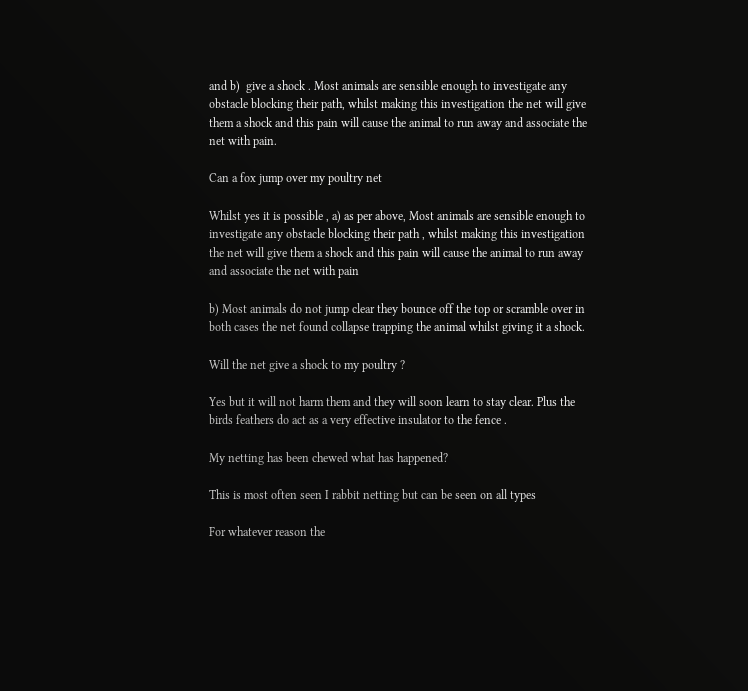and b)  give a shock . Most animals are sensible enough to investigate any obstacle blocking their path, whilst making this investigation the net will give them a shock and this pain will cause the animal to run away and associate the net with pain.

Can a fox jump over my poultry net

Whilst yes it is possible , a) as per above, Most animals are sensible enough to investigate any obstacle blocking their path , whilst making this investigation the net will give them a shock and this pain will cause the animal to run away and associate the net with pain

b) Most animals do not jump clear they bounce off the top or scramble over in both cases the net found collapse trapping the animal whilst giving it a shock.

Will the net give a shock to my poultry ?

Yes but it will not harm them and they will soon learn to stay clear. Plus the birds feathers do act as a very effective insulator to the fence .

My netting has been chewed what has happened?

This is most often seen I rabbit netting but can be seen on all types

For whatever reason the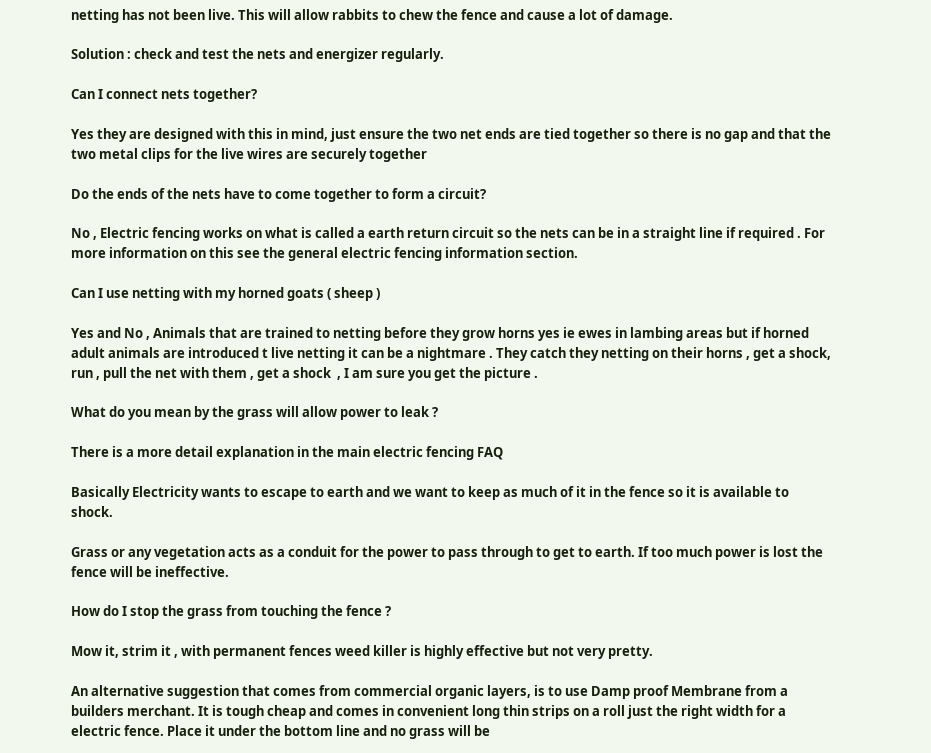netting has not been live. This will allow rabbits to chew the fence and cause a lot of damage.

Solution : check and test the nets and energizer regularly.

Can I connect nets together?

Yes they are designed with this in mind, just ensure the two net ends are tied together so there is no gap and that the two metal clips for the live wires are securely together

Do the ends of the nets have to come together to form a circuit?

No , Electric fencing works on what is called a earth return circuit so the nets can be in a straight line if required . For more information on this see the general electric fencing information section.

Can I use netting with my horned goats ( sheep )

Yes and No , Animals that are trained to netting before they grow horns yes ie ewes in lambing areas but if horned adult animals are introduced t live netting it can be a nightmare . They catch they netting on their horns , get a shock, run , pull the net with them , get a shock  , I am sure you get the picture .

What do you mean by the grass will allow power to leak ?

There is a more detail explanation in the main electric fencing FAQ

Basically Electricity wants to escape to earth and we want to keep as much of it in the fence so it is available to shock.

Grass or any vegetation acts as a conduit for the power to pass through to get to earth. If too much power is lost the fence will be ineffective.

How do I stop the grass from touching the fence ?

Mow it, strim it , with permanent fences weed killer is highly effective but not very pretty.

An alternative suggestion that comes from commercial organic layers, is to use Damp proof Membrane from a builders merchant. It is tough cheap and comes in convenient long thin strips on a roll just the right width for a electric fence. Place it under the bottom line and no grass will be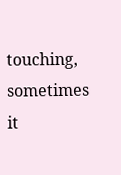touching, sometimes it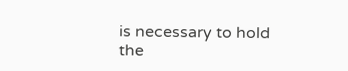is necessary to hold the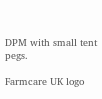DPM with small tent pegs.

Farmcare UK logo